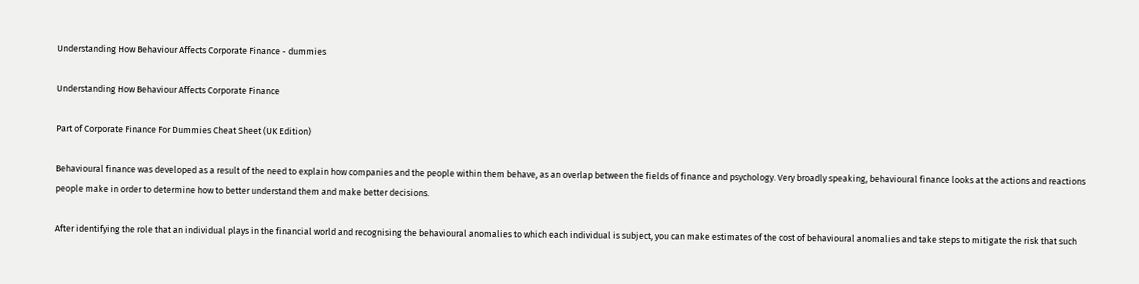Understanding How Behaviour Affects Corporate Finance - dummies

Understanding How Behaviour Affects Corporate Finance

Part of Corporate Finance For Dummies Cheat Sheet (UK Edition)

Behavioural finance was developed as a result of the need to explain how companies and the people within them behave, as an overlap between the fields of finance and psychology. Very broadly speaking, behavioural finance looks at the actions and reactions people make in order to determine how to better understand them and make better decisions.

After identifying the role that an individual plays in the financial world and recognising the behavioural anomalies to which each individual is subject, you can make estimates of the cost of behavioural anomalies and take steps to mitigate the risk that such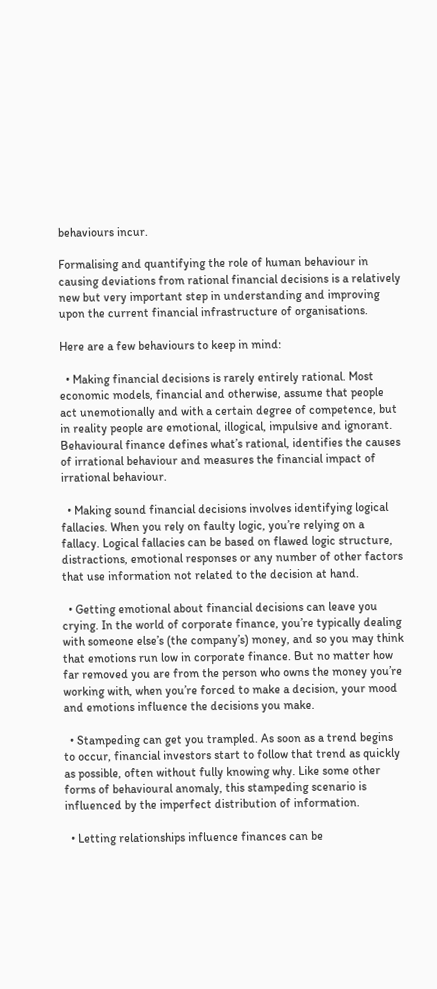behaviours incur.

Formalising and quantifying the role of human behaviour in causing deviations from rational financial decisions is a relatively new but very important step in understanding and improving upon the current financial infrastructure of organisations.

Here are a few behaviours to keep in mind:

  • Making financial decisions is rarely entirely rational. Most economic models, financial and otherwise, assume that people act unemotionally and with a certain degree of competence, but in reality people are emotional, illogical, impulsive and ignorant. Behavioural finance defines what’s rational, identifies the causes of irrational behaviour and measures the financial impact of irrational behaviour.

  • Making sound financial decisions involves identifying logical fallacies. When you rely on faulty logic, you’re relying on a fallacy. Logical fallacies can be based on flawed logic structure, distractions, emotional responses or any number of other factors that use information not related to the decision at hand.

  • Getting emotional about financial decisions can leave you crying. In the world of corporate finance, you’re typically dealing with someone else’s (the company’s) money, and so you may think that emotions run low in corporate finance. But no matter how far removed you are from the person who owns the money you’re working with, when you’re forced to make a decision, your mood and emotions influence the decisions you make.

  • Stampeding can get you trampled. As soon as a trend begins to occur, financial investors start to follow that trend as quickly as possible, often without fully knowing why. Like some other forms of behavioural anomaly, this stampeding scenario is influenced by the imperfect distribution of information.

  • Letting relationships influence finances can be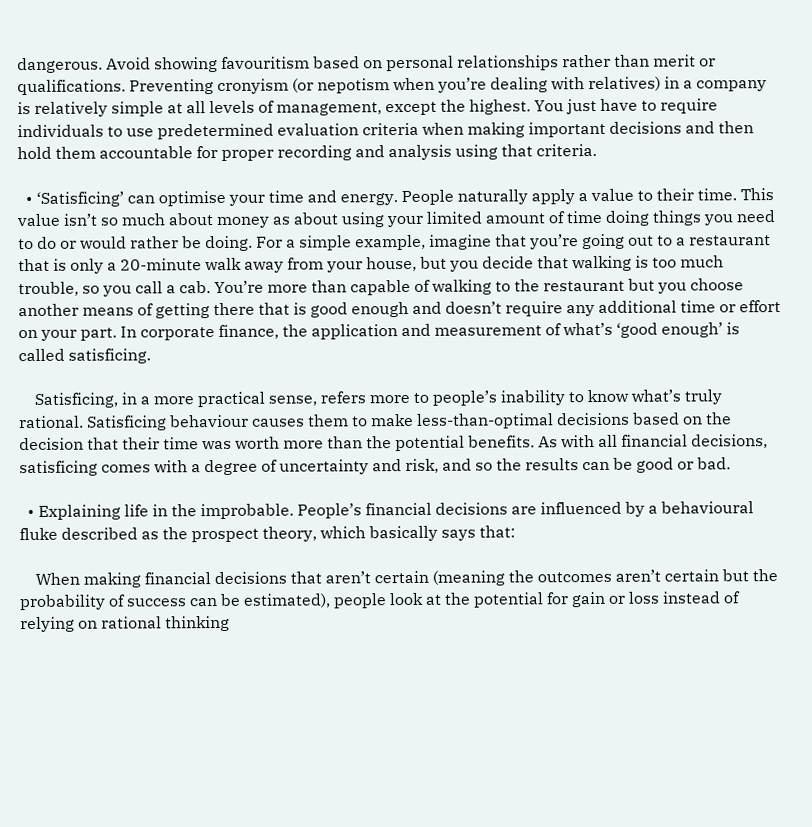dangerous. Avoid showing favouritism based on personal relationships rather than merit or qualifications. Preventing cronyism (or nepotism when you’re dealing with relatives) in a company is relatively simple at all levels of management, except the highest. You just have to require individuals to use predetermined evaluation criteria when making important decisions and then hold them accountable for proper recording and analysis using that criteria.

  • ‘Satisficing’ can optimise your time and energy. People naturally apply a value to their time. This value isn’t so much about money as about using your limited amount of time doing things you need to do or would rather be doing. For a simple example, imagine that you’re going out to a restaurant that is only a 20-minute walk away from your house, but you decide that walking is too much trouble, so you call a cab. You’re more than capable of walking to the restaurant but you choose another means of getting there that is good enough and doesn’t require any additional time or effort on your part. In corporate finance, the application and measurement of what’s ‘good enough’ is called satisficing.

    Satisficing, in a more practical sense, refers more to people’s inability to know what’s truly rational. Satisficing behaviour causes them to make less-than-optimal decisions based on the decision that their time was worth more than the potential benefits. As with all financial decisions, satisficing comes with a degree of uncertainty and risk, and so the results can be good or bad.

  • Explaining life in the improbable. People’s financial decisions are influenced by a behavioural fluke described as the prospect theory, which basically says that:

    When making financial decisions that aren’t certain (meaning the outcomes aren’t certain but the probability of success can be estimated), people look at the potential for gain or loss instead of relying on rational thinking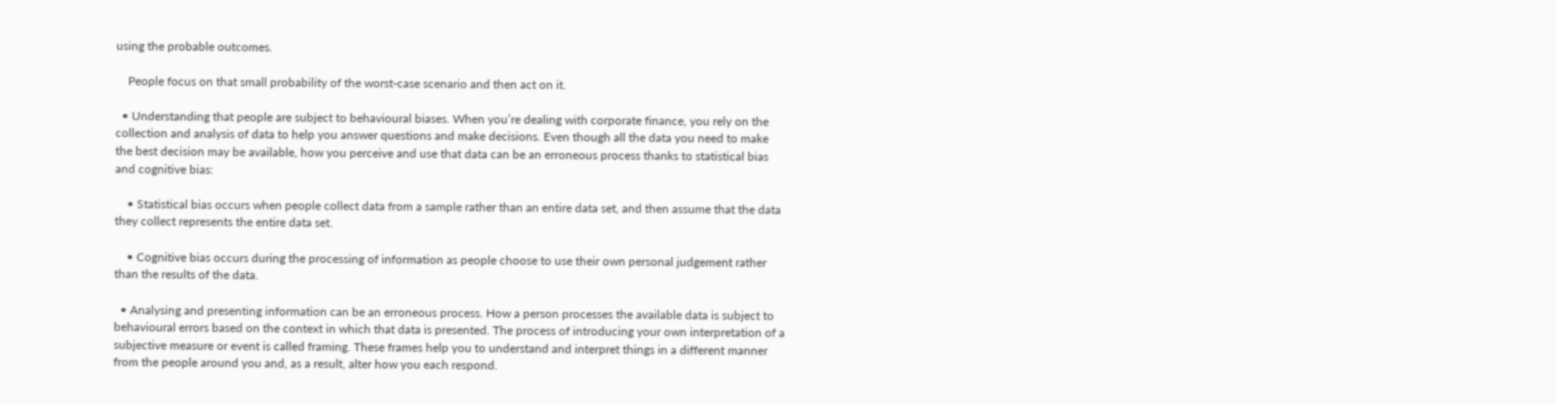using the probable outcomes.

    People focus on that small probability of the worst-case scenario and then act on it.

  • Understanding that people are subject to behavioural biases. When you’re dealing with corporate finance, you rely on the collection and analysis of data to help you answer questions and make decisions. Even though all the data you need to make the best decision may be available, how you perceive and use that data can be an erroneous process thanks to statistical bias and cognitive bias:

    • Statistical bias occurs when people collect data from a sample rather than an entire data set, and then assume that the data they collect represents the entire data set.

    • Cognitive bias occurs during the processing of information as people choose to use their own personal judgement rather than the results of the data.

  • Analysing and presenting information can be an erroneous process. How a person processes the available data is subject to behavioural errors based on the context in which that data is presented. The process of introducing your own interpretation of a subjective measure or event is called framing. These frames help you to understand and interpret things in a different manner from the people around you and, as a result, alter how you each respond.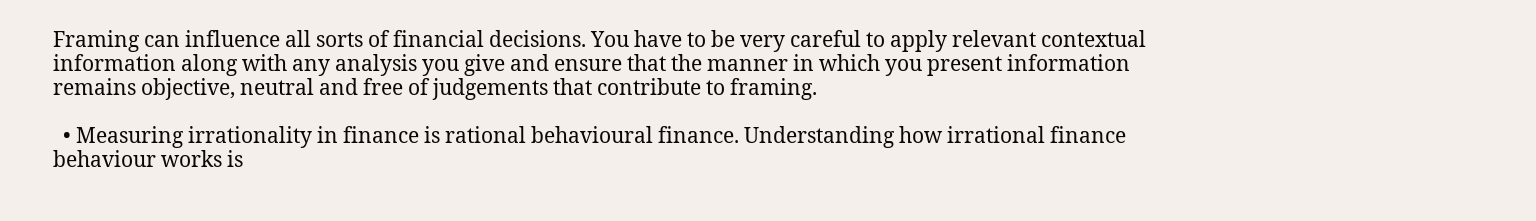Framing can influence all sorts of financial decisions. You have to be very careful to apply relevant contextual information along with any analysis you give and ensure that the manner in which you present information remains objective, neutral and free of judgements that contribute to framing.

  • Measuring irrationality in finance is rational behavioural finance. Understanding how irrational finance behaviour works is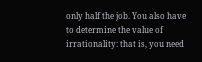only half the job. You also have to determine the value of irrationality: that is, you need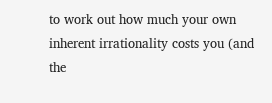to work out how much your own inherent irrationality costs you (and the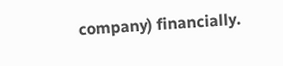company) financially.